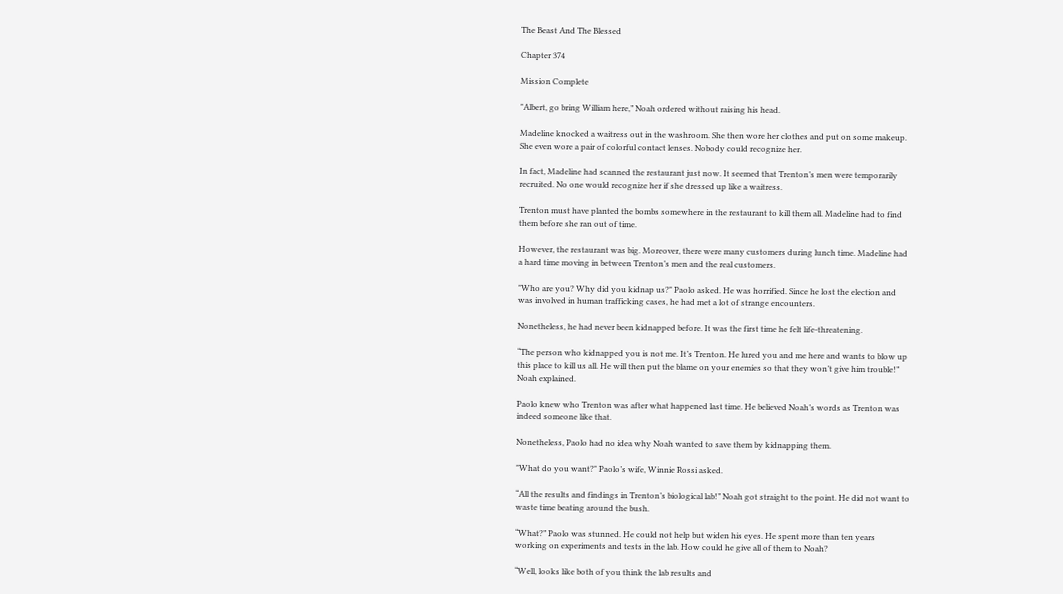The Beast And The Blessed

Chapter 374

Mission Complete

"Albert, go bring William here,” Noah ordered without raising his head.

Madeline knocked a waitress out in the washroom. She then wore her clothes and put on some makeup.
She even wore a pair of colorful contact lenses. Nobody could recognize her.

In fact, Madeline had scanned the restaurant just now. It seemed that Trenton’s men were temporarily
recruited. No one would recognize her if she dressed up like a waitress.

Trenton must have planted the bombs somewhere in the restaurant to kill them all. Madeline had to find
them before she ran out of time.

However, the restaurant was big. Moreover, there were many customers during lunch time. Madeline had
a hard time moving in between Trenton’s men and the real customers.

"Who are you? Why did you kidnap us?" Paolo asked. He was horrified. Since he lost the election and
was involved in human trafficking cases, he had met a lot of strange encounters.

Nonetheless, he had never been kidnapped before. It was the first time he felt life-threatening.

“The person who kidnapped you is not me. It’s Trenton. He lured you and me here and wants to blow up
this place to kill us all. He will then put the blame on your enemies so that they won’t give him trouble!”
Noah explained.

Paolo knew who Trenton was after what happened last time. He believed Noah’s words as Trenton was
indeed someone like that.

Nonetheless, Paolo had no idea why Noah wanted to save them by kidnapping them.

"What do you want?" Paolo’s wife, Winnie Rossi asked.

“All the results and findings in Trenton’s biological lab!” Noah got straight to the point. He did not want to
waste time beating around the bush.

“What?” Paolo was stunned. He could not help but widen his eyes. He spent more than ten years
working on experiments and tests in the lab. How could he give all of them to Noah?

“Well, looks like both of you think the lab results and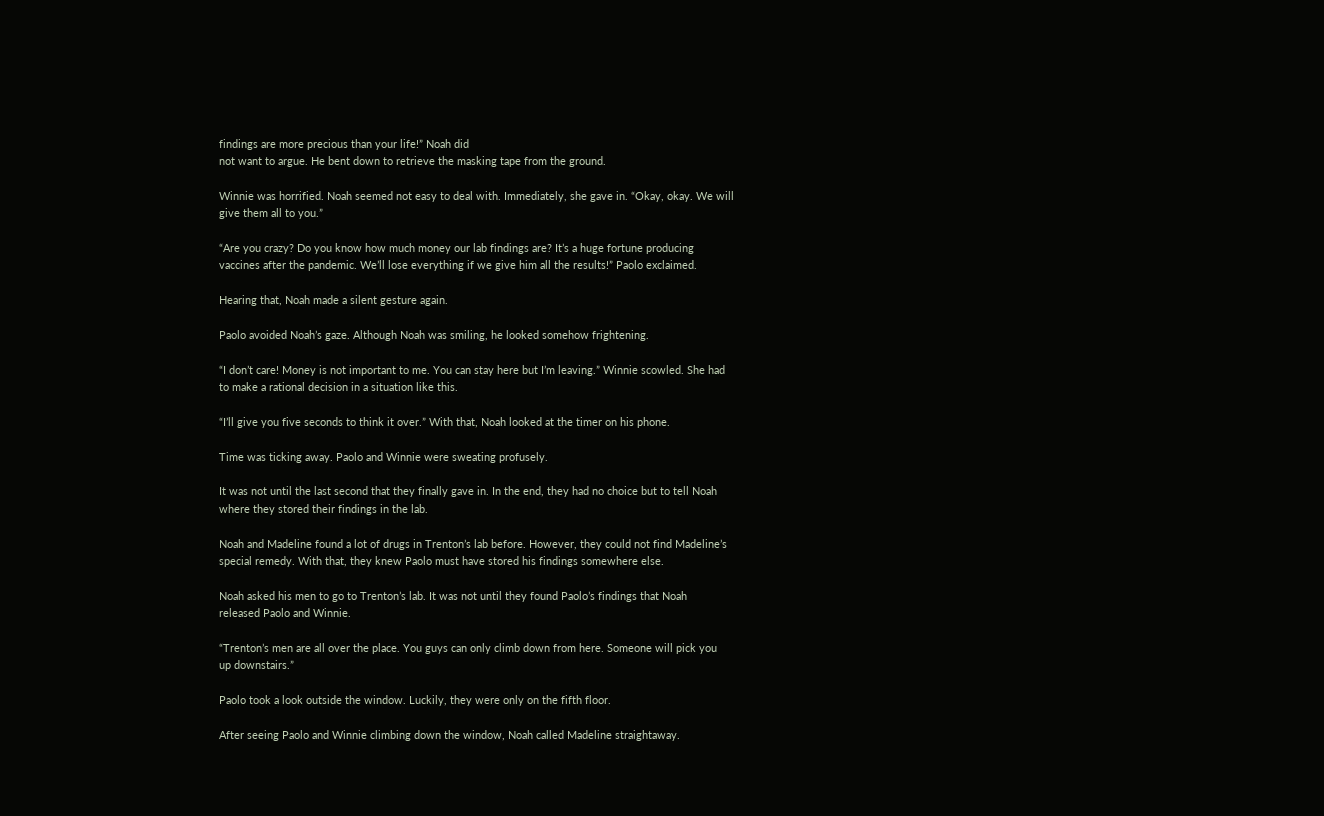findings are more precious than your life!” Noah did
not want to argue. He bent down to retrieve the masking tape from the ground.

Winnie was horrified. Noah seemed not easy to deal with. Immediately, she gave in. “Okay, okay. We will
give them all to you.”

“Are you crazy? Do you know how much money our lab findings are? It’s a huge fortune producing
vaccines after the pandemic. We’ll lose everything if we give him all the results!” Paolo exclaimed.

Hearing that, Noah made a silent gesture again.

Paolo avoided Noah’s gaze. Although Noah was smiling, he looked somehow frightening.

“I don’t care! Money is not important to me. You can stay here but I’m leaving.” Winnie scowled. She had
to make a rational decision in a situation like this.

“I’ll give you five seconds to think it over.” With that, Noah looked at the timer on his phone.

Time was ticking away. Paolo and Winnie were sweating profusely.

It was not until the last second that they finally gave in. In the end, they had no choice but to tell Noah
where they stored their findings in the lab.

Noah and Madeline found a lot of drugs in Trenton’s lab before. However, they could not find Madeline’s
special remedy. With that, they knew Paolo must have stored his findings somewhere else.

Noah asked his men to go to Trenton’s lab. It was not until they found Paolo’s findings that Noah
released Paolo and Winnie.

“Trenton’s men are all over the place. You guys can only climb down from here. Someone will pick you
up downstairs.”

Paolo took a look outside the window. Luckily, they were only on the fifth floor.

After seeing Paolo and Winnie climbing down the window, Noah called Madeline straightaway.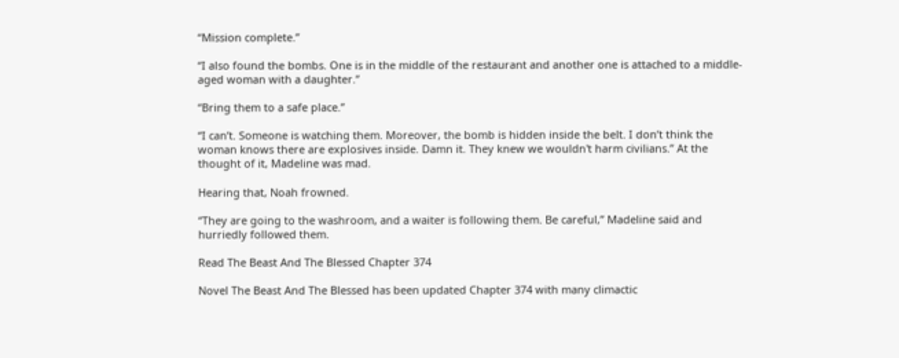“Mission complete.”

“I also found the bombs. One is in the middle of the restaurant and another one is attached to a middle-
aged woman with a daughter.”

“Bring them to a safe place.”

“I can’t. Someone is watching them. Moreover, the bomb is hidden inside the belt. I don’t think the
woman knows there are explosives inside. Damn it. They knew we wouldn't harm civilians.” At the
thought of it, Madeline was mad.

Hearing that, Noah frowned.

“They are going to the washroom, and a waiter is following them. Be careful,” Madeline said and
hurriedly followed them.

Read The Beast And The Blessed Chapter 374

Novel The Beast And The Blessed has been updated Chapter 374 with many climactic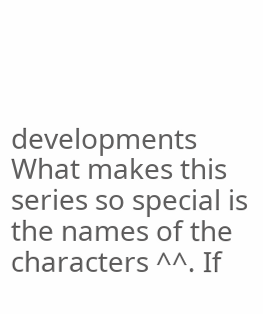developments What makes this series so special is the names of the characters ^^. If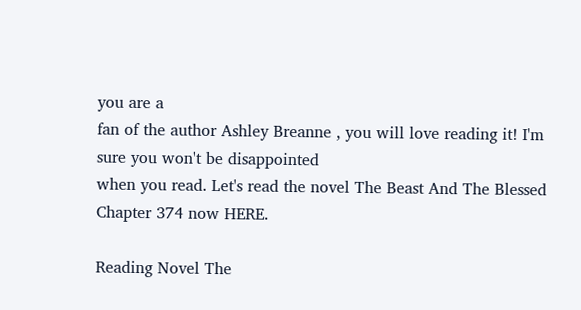you are a
fan of the author Ashley Breanne , you will love reading it! I'm sure you won't be disappointed
when you read. Let's read the novel The Beast And The Blessed Chapter 374 now HERE.

Reading Novel The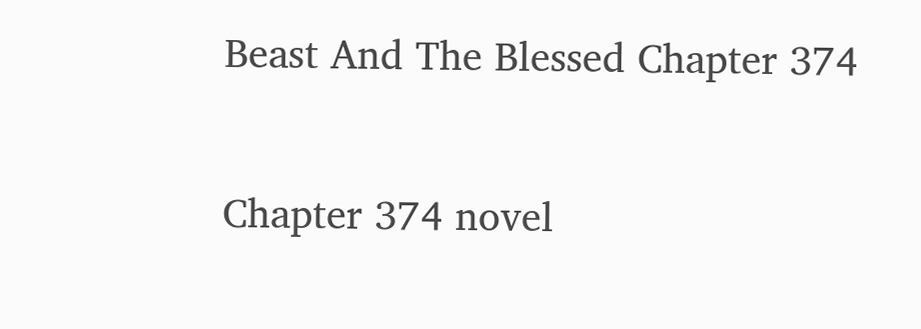Beast And The Blessed Chapter 374

Chapter 374 novel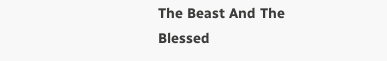The Beast And The Blessed